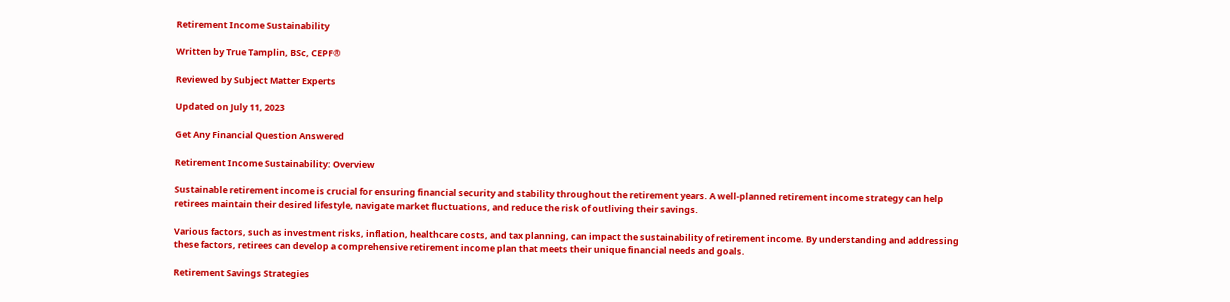Retirement Income Sustainability

Written by True Tamplin, BSc, CEPF®

Reviewed by Subject Matter Experts

Updated on July 11, 2023

Get Any Financial Question Answered

Retirement Income Sustainability: Overview

Sustainable retirement income is crucial for ensuring financial security and stability throughout the retirement years. A well-planned retirement income strategy can help retirees maintain their desired lifestyle, navigate market fluctuations, and reduce the risk of outliving their savings.

Various factors, such as investment risks, inflation, healthcare costs, and tax planning, can impact the sustainability of retirement income. By understanding and addressing these factors, retirees can develop a comprehensive retirement income plan that meets their unique financial needs and goals.

Retirement Savings Strategies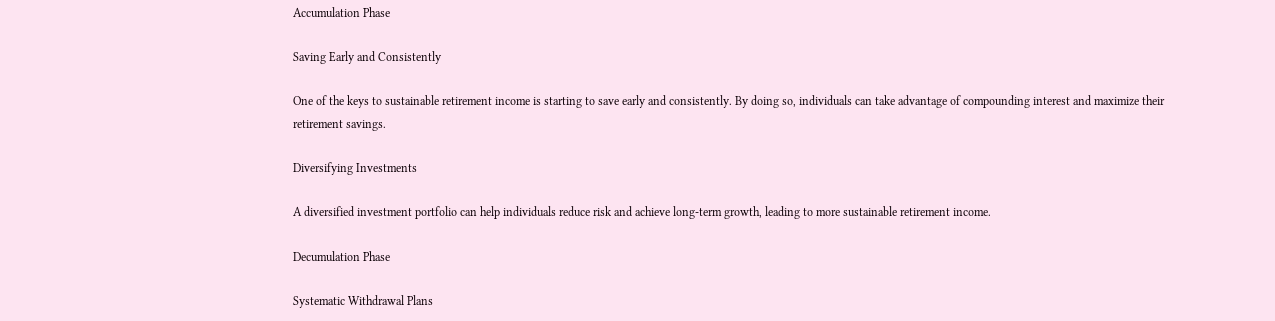Accumulation Phase

Saving Early and Consistently

One of the keys to sustainable retirement income is starting to save early and consistently. By doing so, individuals can take advantage of compounding interest and maximize their retirement savings.

Diversifying Investments

A diversified investment portfolio can help individuals reduce risk and achieve long-term growth, leading to more sustainable retirement income.

Decumulation Phase

Systematic Withdrawal Plans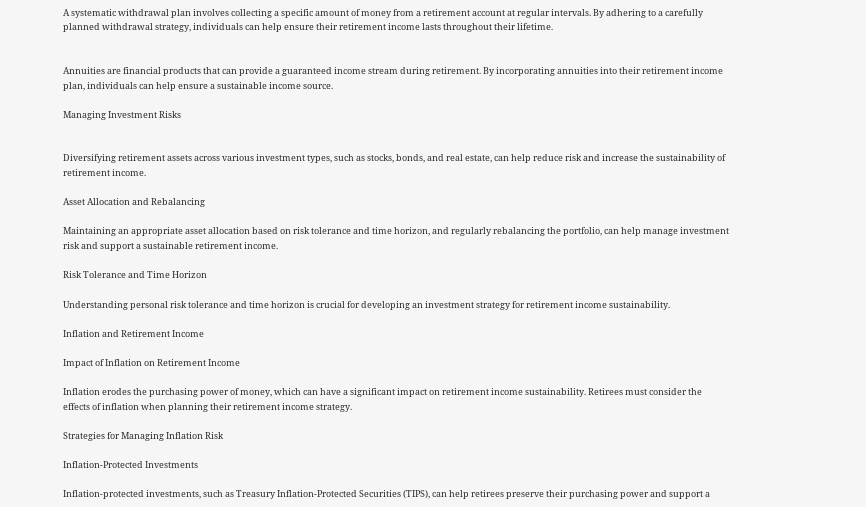A systematic withdrawal plan involves collecting a specific amount of money from a retirement account at regular intervals. By adhering to a carefully planned withdrawal strategy, individuals can help ensure their retirement income lasts throughout their lifetime.


Annuities are financial products that can provide a guaranteed income stream during retirement. By incorporating annuities into their retirement income plan, individuals can help ensure a sustainable income source.

Managing Investment Risks


Diversifying retirement assets across various investment types, such as stocks, bonds, and real estate, can help reduce risk and increase the sustainability of retirement income.

Asset Allocation and Rebalancing

Maintaining an appropriate asset allocation based on risk tolerance and time horizon, and regularly rebalancing the portfolio, can help manage investment risk and support a sustainable retirement income.

Risk Tolerance and Time Horizon

Understanding personal risk tolerance and time horizon is crucial for developing an investment strategy for retirement income sustainability.

Inflation and Retirement Income

Impact of Inflation on Retirement Income

Inflation erodes the purchasing power of money, which can have a significant impact on retirement income sustainability. Retirees must consider the effects of inflation when planning their retirement income strategy.

Strategies for Managing Inflation Risk

Inflation-Protected Investments

Inflation-protected investments, such as Treasury Inflation-Protected Securities (TIPS), can help retirees preserve their purchasing power and support a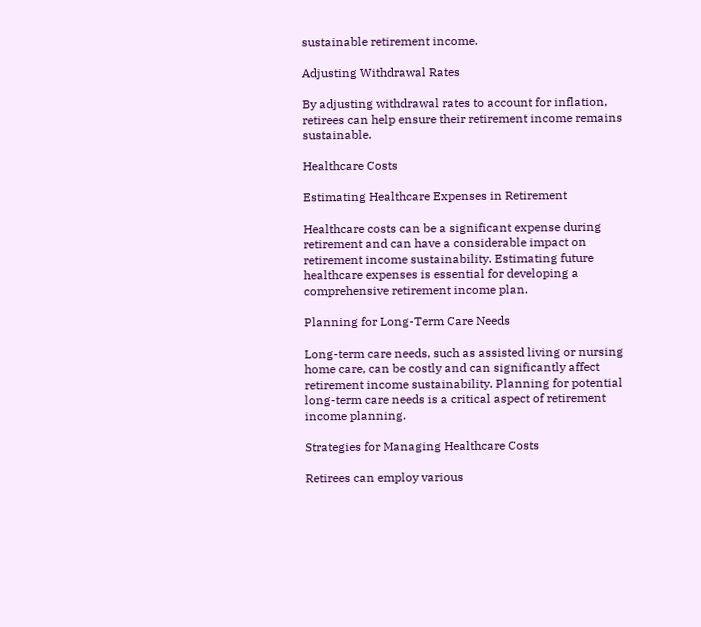sustainable retirement income.

Adjusting Withdrawal Rates

By adjusting withdrawal rates to account for inflation, retirees can help ensure their retirement income remains sustainable.

Healthcare Costs

Estimating Healthcare Expenses in Retirement

Healthcare costs can be a significant expense during retirement and can have a considerable impact on retirement income sustainability. Estimating future healthcare expenses is essential for developing a comprehensive retirement income plan.

Planning for Long-Term Care Needs

Long-term care needs, such as assisted living or nursing home care, can be costly and can significantly affect retirement income sustainability. Planning for potential long-term care needs is a critical aspect of retirement income planning.

Strategies for Managing Healthcare Costs

Retirees can employ various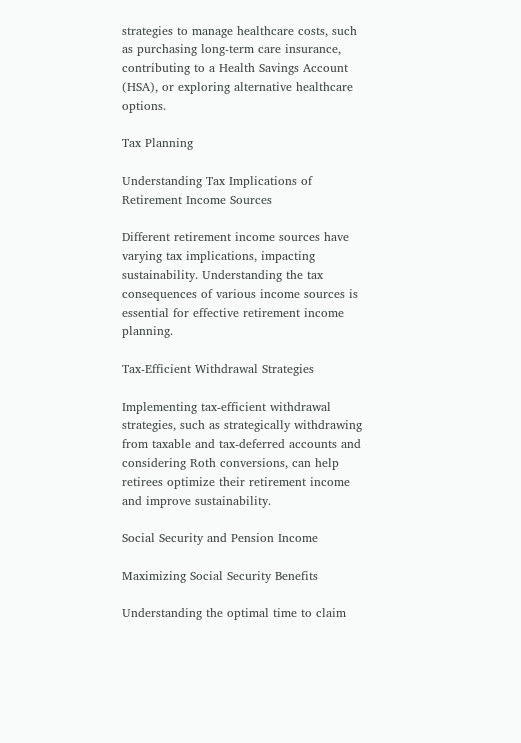strategies to manage healthcare costs, such as purchasing long-term care insurance, contributing to a Health Savings Account (HSA), or exploring alternative healthcare options.

Tax Planning

Understanding Tax Implications of Retirement Income Sources

Different retirement income sources have varying tax implications, impacting sustainability. Understanding the tax consequences of various income sources is essential for effective retirement income planning.

Tax-Efficient Withdrawal Strategies

Implementing tax-efficient withdrawal strategies, such as strategically withdrawing from taxable and tax-deferred accounts and considering Roth conversions, can help retirees optimize their retirement income and improve sustainability.

Social Security and Pension Income

Maximizing Social Security Benefits

Understanding the optimal time to claim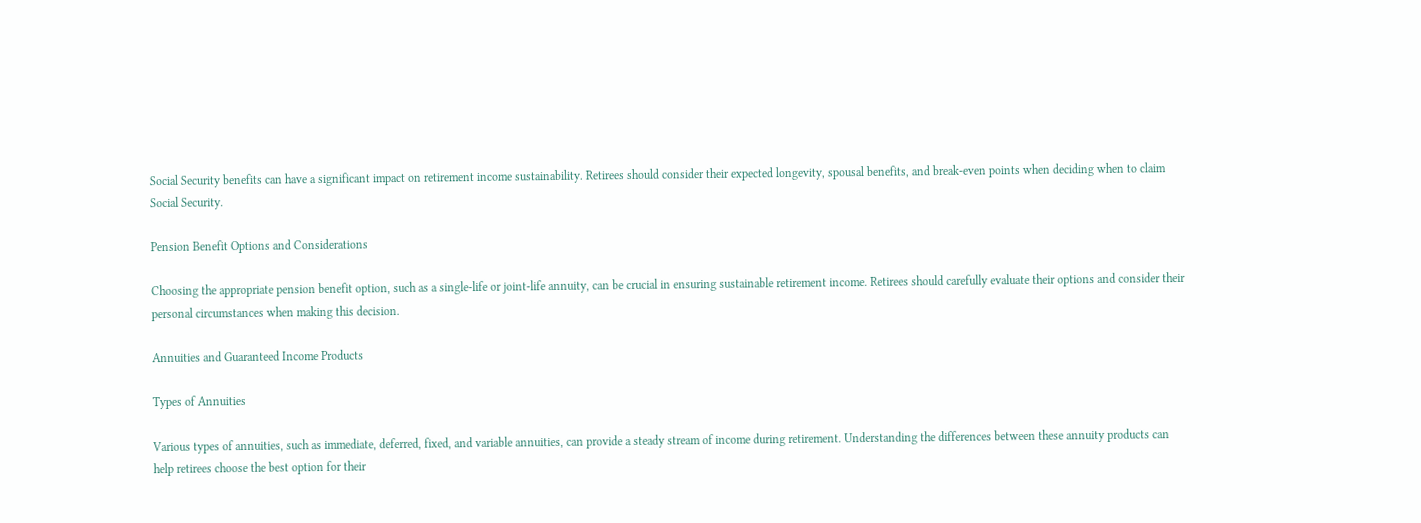Social Security benefits can have a significant impact on retirement income sustainability. Retirees should consider their expected longevity, spousal benefits, and break-even points when deciding when to claim Social Security.

Pension Benefit Options and Considerations

Choosing the appropriate pension benefit option, such as a single-life or joint-life annuity, can be crucial in ensuring sustainable retirement income. Retirees should carefully evaluate their options and consider their personal circumstances when making this decision.

Annuities and Guaranteed Income Products

Types of Annuities

Various types of annuities, such as immediate, deferred, fixed, and variable annuities, can provide a steady stream of income during retirement. Understanding the differences between these annuity products can help retirees choose the best option for their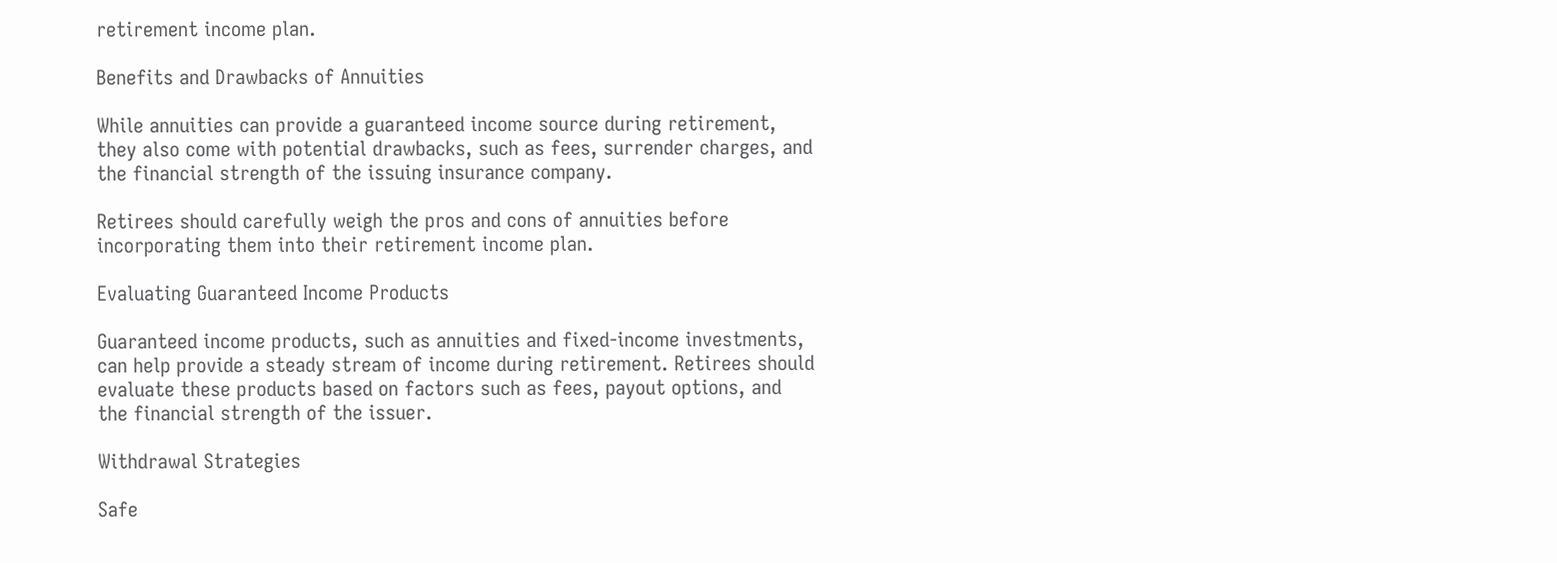retirement income plan.

Benefits and Drawbacks of Annuities

While annuities can provide a guaranteed income source during retirement, they also come with potential drawbacks, such as fees, surrender charges, and the financial strength of the issuing insurance company.

Retirees should carefully weigh the pros and cons of annuities before incorporating them into their retirement income plan.

Evaluating Guaranteed Income Products

Guaranteed income products, such as annuities and fixed-income investments, can help provide a steady stream of income during retirement. Retirees should evaluate these products based on factors such as fees, payout options, and the financial strength of the issuer.

Withdrawal Strategies

Safe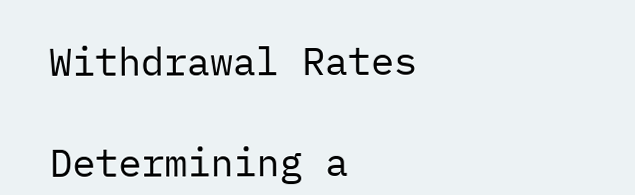Withdrawal Rates

Determining a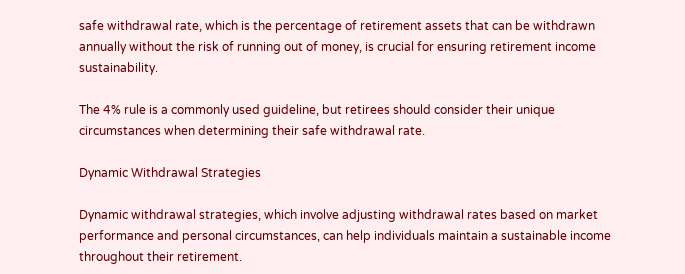safe withdrawal rate, which is the percentage of retirement assets that can be withdrawn annually without the risk of running out of money, is crucial for ensuring retirement income sustainability.

The 4% rule is a commonly used guideline, but retirees should consider their unique circumstances when determining their safe withdrawal rate.

Dynamic Withdrawal Strategies

Dynamic withdrawal strategies, which involve adjusting withdrawal rates based on market performance and personal circumstances, can help individuals maintain a sustainable income throughout their retirement.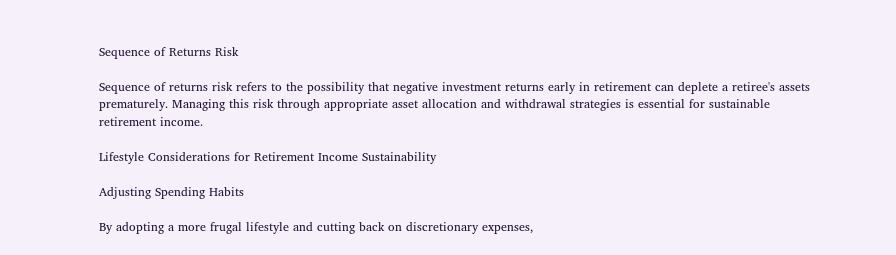Sequence of Returns Risk

Sequence of returns risk refers to the possibility that negative investment returns early in retirement can deplete a retiree's assets prematurely. Managing this risk through appropriate asset allocation and withdrawal strategies is essential for sustainable retirement income.

Lifestyle Considerations for Retirement Income Sustainability

Adjusting Spending Habits

By adopting a more frugal lifestyle and cutting back on discretionary expenses,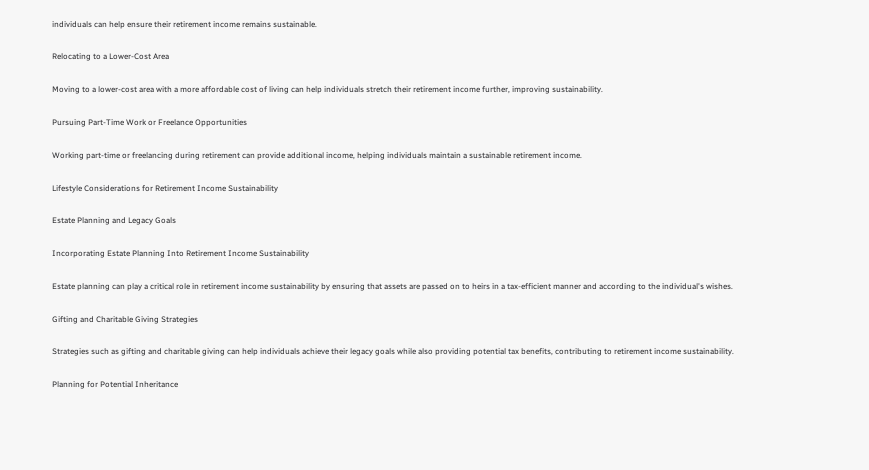individuals can help ensure their retirement income remains sustainable.

Relocating to a Lower-Cost Area

Moving to a lower-cost area with a more affordable cost of living can help individuals stretch their retirement income further, improving sustainability.

Pursuing Part-Time Work or Freelance Opportunities

Working part-time or freelancing during retirement can provide additional income, helping individuals maintain a sustainable retirement income.

Lifestyle Considerations for Retirement Income Sustainability

Estate Planning and Legacy Goals

Incorporating Estate Planning Into Retirement Income Sustainability

Estate planning can play a critical role in retirement income sustainability by ensuring that assets are passed on to heirs in a tax-efficient manner and according to the individual's wishes.

Gifting and Charitable Giving Strategies

Strategies such as gifting and charitable giving can help individuals achieve their legacy goals while also providing potential tax benefits, contributing to retirement income sustainability.

Planning for Potential Inheritance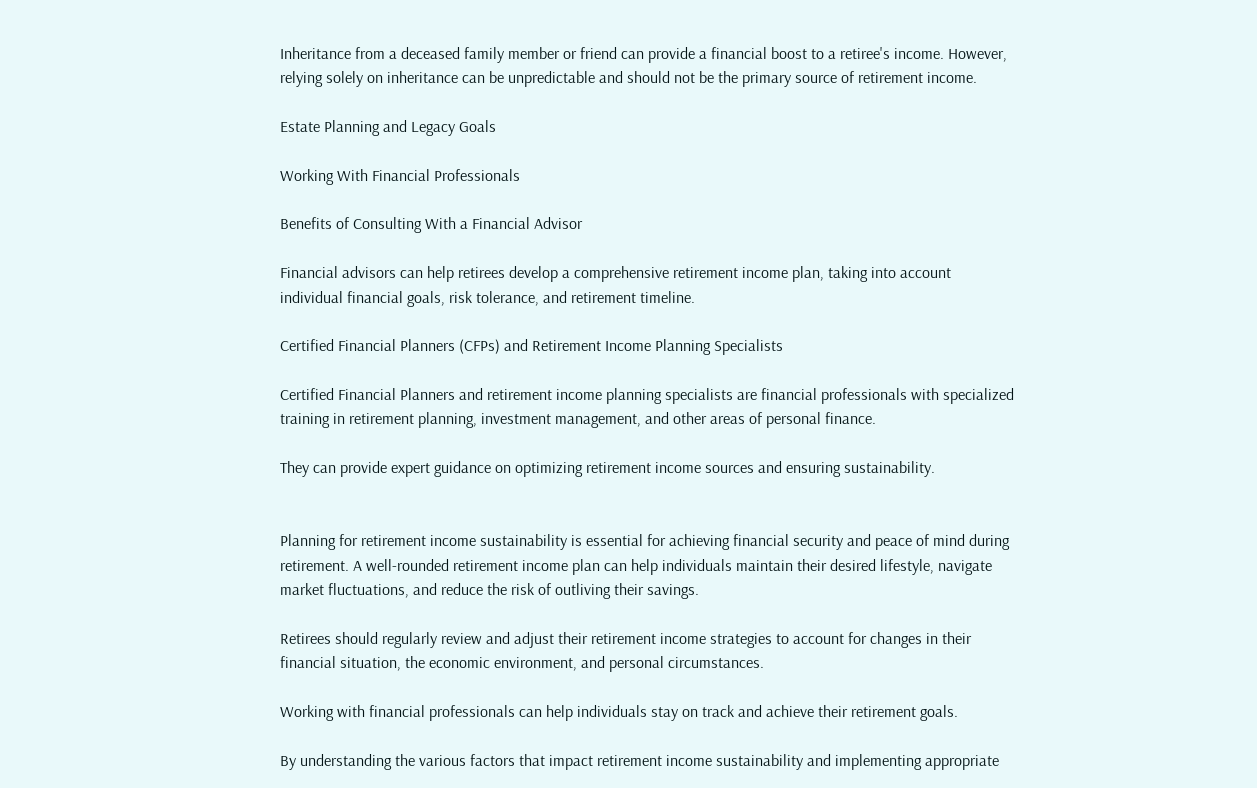Inheritance from a deceased family member or friend can provide a financial boost to a retiree's income. However, relying solely on inheritance can be unpredictable and should not be the primary source of retirement income.

Estate Planning and Legacy Goals

Working With Financial Professionals

Benefits of Consulting With a Financial Advisor

Financial advisors can help retirees develop a comprehensive retirement income plan, taking into account individual financial goals, risk tolerance, and retirement timeline.

Certified Financial Planners (CFPs) and Retirement Income Planning Specialists

Certified Financial Planners and retirement income planning specialists are financial professionals with specialized training in retirement planning, investment management, and other areas of personal finance.

They can provide expert guidance on optimizing retirement income sources and ensuring sustainability.


Planning for retirement income sustainability is essential for achieving financial security and peace of mind during retirement. A well-rounded retirement income plan can help individuals maintain their desired lifestyle, navigate market fluctuations, and reduce the risk of outliving their savings.

Retirees should regularly review and adjust their retirement income strategies to account for changes in their financial situation, the economic environment, and personal circumstances.

Working with financial professionals can help individuals stay on track and achieve their retirement goals.

By understanding the various factors that impact retirement income sustainability and implementing appropriate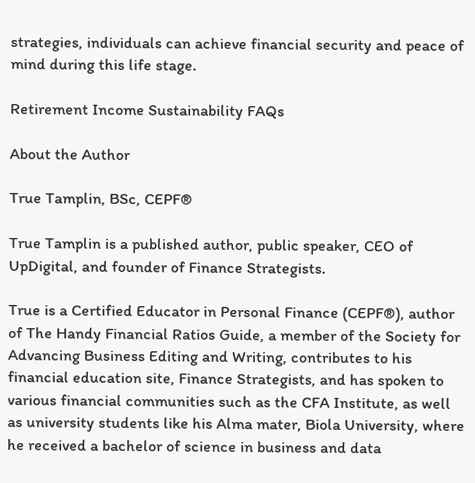strategies, individuals can achieve financial security and peace of mind during this life stage.

Retirement Income Sustainability FAQs

About the Author

True Tamplin, BSc, CEPF®

True Tamplin is a published author, public speaker, CEO of UpDigital, and founder of Finance Strategists.

True is a Certified Educator in Personal Finance (CEPF®), author of The Handy Financial Ratios Guide, a member of the Society for Advancing Business Editing and Writing, contributes to his financial education site, Finance Strategists, and has spoken to various financial communities such as the CFA Institute, as well as university students like his Alma mater, Biola University, where he received a bachelor of science in business and data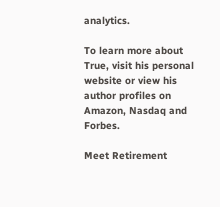analytics.

To learn more about True, visit his personal website or view his author profiles on Amazon, Nasdaq and Forbes.

Meet Retirement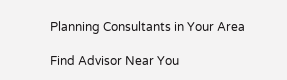Planning Consultants in Your Area

Find Advisor Near You